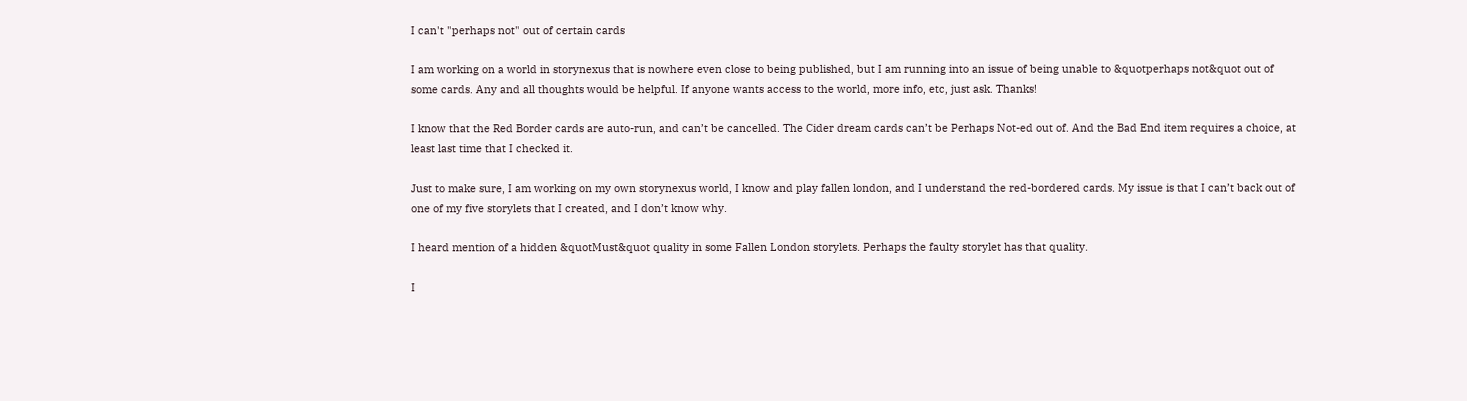I can't "perhaps not" out of certain cards

I am working on a world in storynexus that is nowhere even close to being published, but I am running into an issue of being unable to &quotperhaps not&quot out of some cards. Any and all thoughts would be helpful. If anyone wants access to the world, more info, etc, just ask. Thanks!

I know that the Red Border cards are auto-run, and can’t be cancelled. The Cider dream cards can’t be Perhaps Not-ed out of. And the Bad End item requires a choice, at least last time that I checked it.

Just to make sure, I am working on my own storynexus world, I know and play fallen london, and I understand the red-bordered cards. My issue is that I can’t back out of one of my five storylets that I created, and I don’t know why.

I heard mention of a hidden &quotMust&quot quality in some Fallen London storylets. Perhaps the faulty storylet has that quality.

I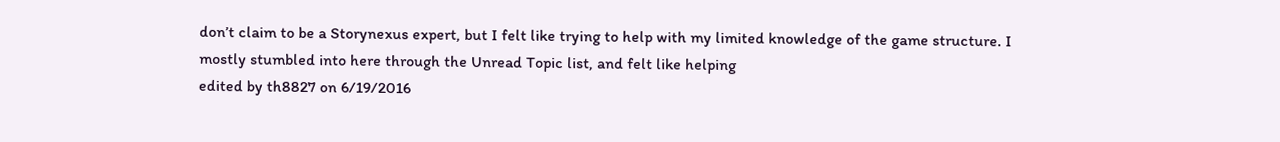don’t claim to be a Storynexus expert, but I felt like trying to help with my limited knowledge of the game structure. I mostly stumbled into here through the Unread Topic list, and felt like helping
edited by th8827 on 6/19/2016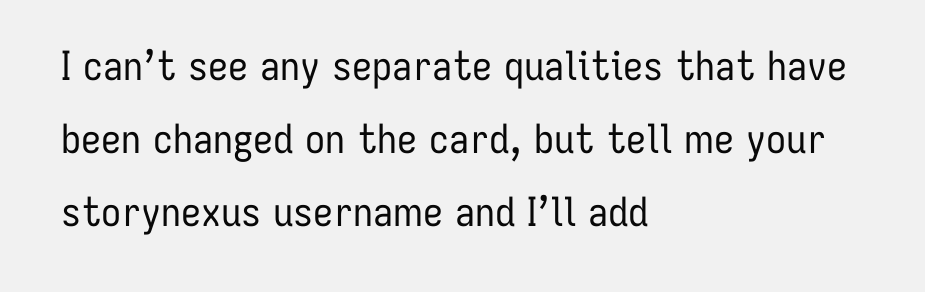I can’t see any separate qualities that have been changed on the card, but tell me your storynexus username and I’ll add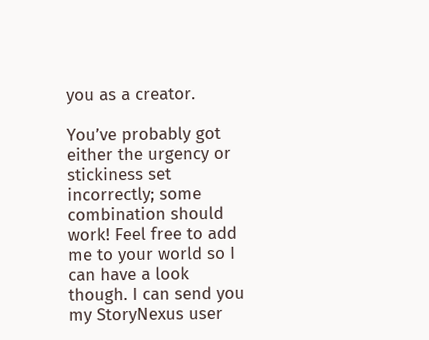you as a creator.

You’ve probably got either the urgency or stickiness set incorrectly; some combination should work! Feel free to add me to your world so I can have a look though. I can send you my StoryNexus user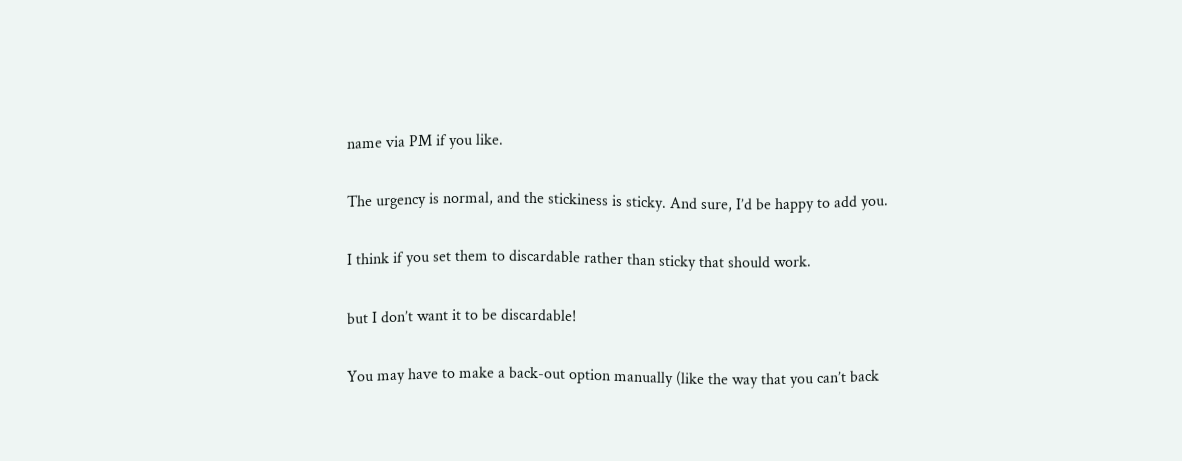name via PM if you like.

The urgency is normal, and the stickiness is sticky. And sure, I’d be happy to add you.

I think if you set them to discardable rather than sticky that should work.

but I don’t want it to be discardable!

You may have to make a back-out option manually (like the way that you can’t back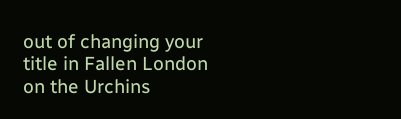out of changing your title in Fallen London on the Urchins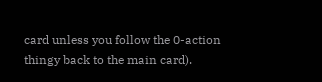card unless you follow the 0-action thingy back to the main card).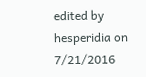edited by hesperidia on 7/21/2016